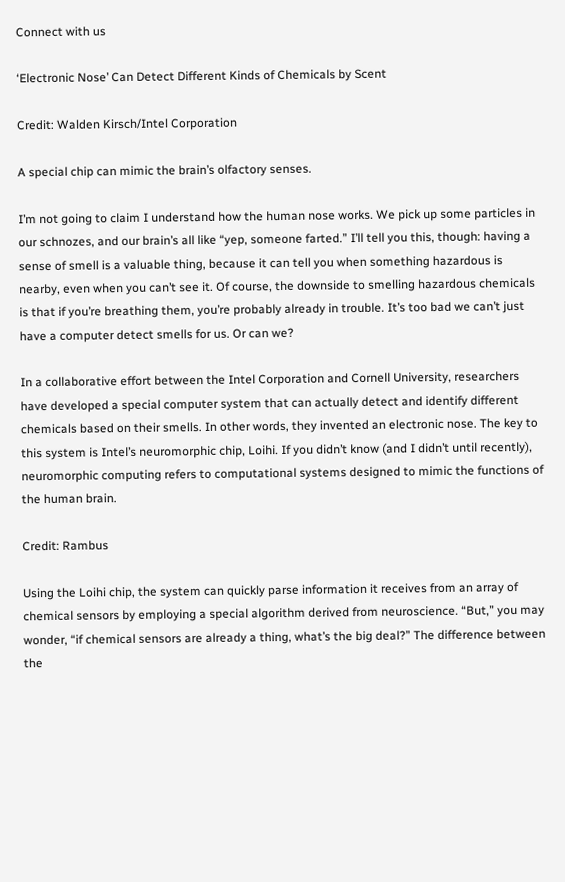Connect with us

‘Electronic Nose’ Can Detect Different Kinds of Chemicals by Scent

Credit: Walden Kirsch/Intel Corporation

A special chip can mimic the brain’s olfactory senses.

I’m not going to claim I understand how the human nose works. We pick up some particles in our schnozes, and our brain’s all like “yep, someone farted.” I’ll tell you this, though: having a sense of smell is a valuable thing, because it can tell you when something hazardous is nearby, even when you can’t see it. Of course, the downside to smelling hazardous chemicals is that if you’re breathing them, you’re probably already in trouble. It’s too bad we can’t just have a computer detect smells for us. Or can we?

In a collaborative effort between the Intel Corporation and Cornell University, researchers have developed a special computer system that can actually detect and identify different chemicals based on their smells. In other words, they invented an electronic nose. The key to this system is Intel’s neuromorphic chip, Loihi. If you didn’t know (and I didn’t until recently), neuromorphic computing refers to computational systems designed to mimic the functions of the human brain.

Credit: Rambus

Using the Loihi chip, the system can quickly parse information it receives from an array of chemical sensors by employing a special algorithm derived from neuroscience. “But,” you may wonder, “if chemical sensors are already a thing, what’s the big deal?” The difference between the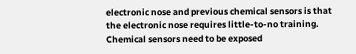electronic nose and previous chemical sensors is that the electronic nose requires little-to-no training. Chemical sensors need to be exposed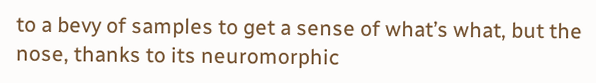to a bevy of samples to get a sense of what’s what, but the nose, thanks to its neuromorphic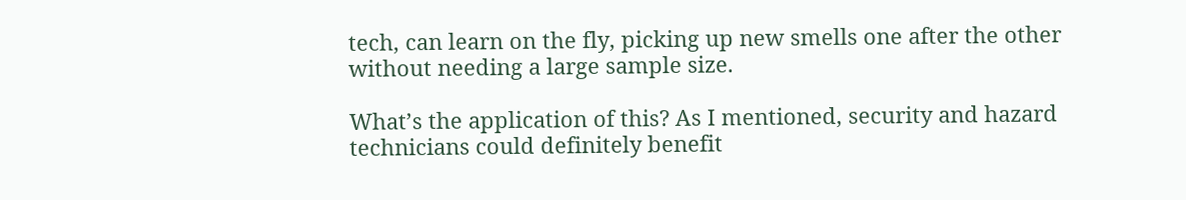tech, can learn on the fly, picking up new smells one after the other without needing a large sample size.

What’s the application of this? As I mentioned, security and hazard technicians could definitely benefit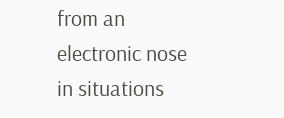from an electronic nose in situations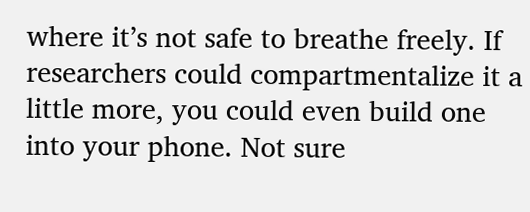where it’s not safe to breathe freely. If researchers could compartmentalize it a little more, you could even build one into your phone. Not sure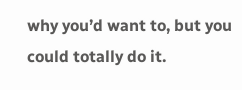why you’d want to, but you could totally do it.